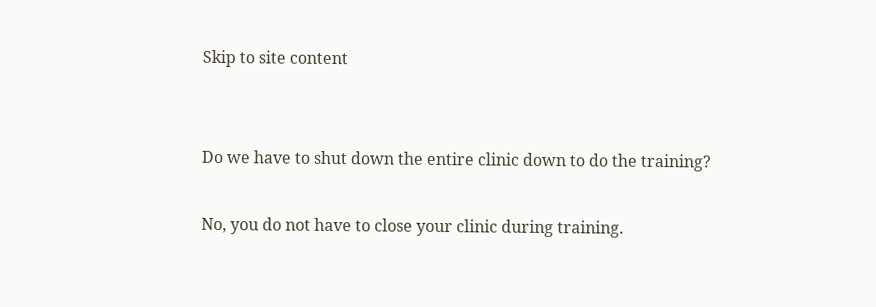Skip to site content


Do we have to shut down the entire clinic down to do the training?

No, you do not have to close your clinic during training.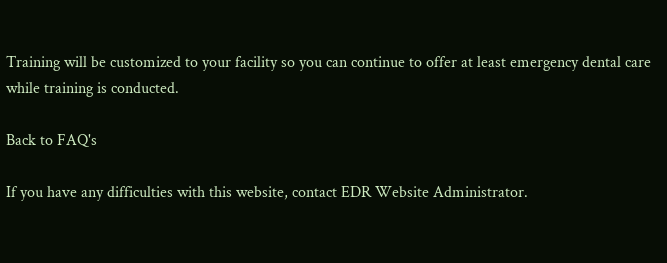Training will be customized to your facility so you can continue to offer at least emergency dental care while training is conducted.

Back to FAQ's

If you have any difficulties with this website, contact EDR Website Administrator.